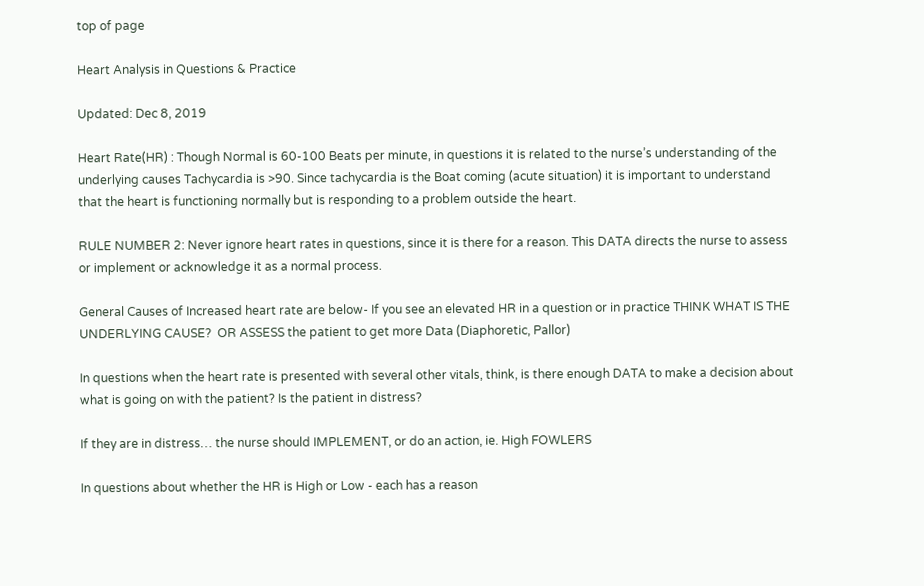top of page

Heart Analysis in Questions & Practice

Updated: Dec 8, 2019

Heart Rate(HR) : Though Normal is 60-100 Beats per minute, in questions it is related to the nurse’s understanding of the underlying causes Tachycardia is >90. Since tachycardia is the Boat coming (acute situation) it is important to understand that the heart is functioning normally but is responding to a problem outside the heart.

RULE NUMBER 2: Never ignore heart rates in questions, since it is there for a reason. This DATA directs the nurse to assess or implement or acknowledge it as a normal process.

General Causes of Increased heart rate are below- If you see an elevated HR in a question or in practice THINK WHAT IS THE UNDERLYING CAUSE?  OR ASSESS the patient to get more Data (Diaphoretic, Pallor)

In questions when the heart rate is presented with several other vitals, think, is there enough DATA to make a decision about what is going on with the patient? Is the patient in distress?

If they are in distress… the nurse should IMPLEMENT, or do an action, ie. High FOWLERS

In questions about whether the HR is High or Low - each has a reason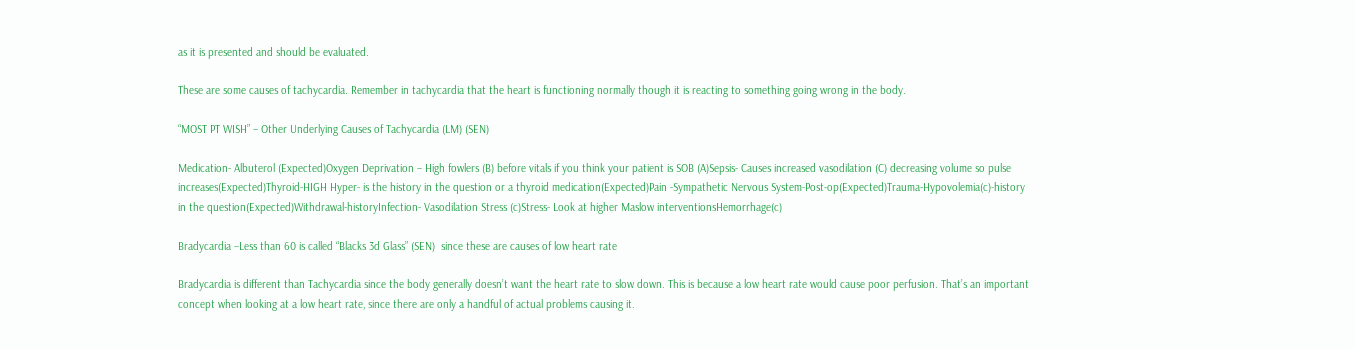as it is presented and should be evaluated.

These are some causes of tachycardia. Remember in tachycardia that the heart is functioning normally though it is reacting to something going wrong in the body.

“MOST PT WISH” – Other Underlying Causes of Tachycardia (LM) (SEN)

Medication- Albuterol (Expected)Oxygen Deprivation – High fowlers (B) before vitals if you think your patient is SOB (A)Sepsis- Causes increased vasodilation (C) decreasing volume so pulse increases(Expected)Thyroid-HIGH Hyper- is the history in the question or a thyroid medication(Expected)Pain -Sympathetic Nervous System-Post-op(Expected)Trauma-Hypovolemia(c)-history in the question(Expected)Withdrawal-historyInfection- Vasodilation Stress (c)Stress- Look at higher Maslow interventionsHemorrhage(c)

Bradycardia –Less than 60 is called “Blacks 3d Glass” (SEN)  since these are causes of low heart rate

Bradycardia is different than Tachycardia since the body generally doesn’t want the heart rate to slow down. This is because a low heart rate would cause poor perfusion. That’s an important concept when looking at a low heart rate, since there are only a handful of actual problems causing it.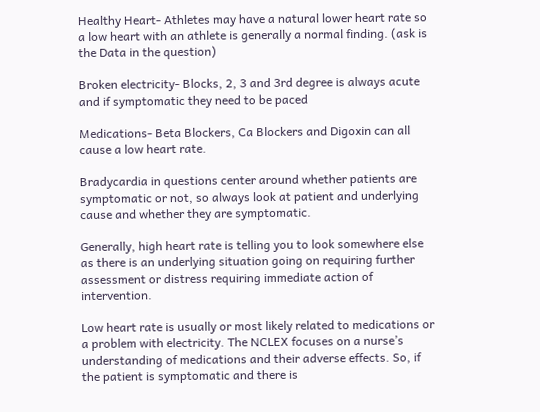Healthy Heart- Athletes may have a natural lower heart rate so a low heart with an athlete is generally a normal finding. (ask is the Data in the question)

Broken electricity- Blocks, 2, 3 and 3rd degree is always acute and if symptomatic they need to be paced

Medications- Beta Blockers, Ca Blockers and Digoxin can all cause a low heart rate.

Bradycardia in questions center around whether patients are symptomatic or not, so always look at patient and underlying cause and whether they are symptomatic.

Generally, high heart rate is telling you to look somewhere else as there is an underlying situation going on requiring further assessment or distress requiring immediate action of intervention.

Low heart rate is usually or most likely related to medications or a problem with electricity. The NCLEX focuses on a nurse’s understanding of medications and their adverse effects. So, if the patient is symptomatic and there is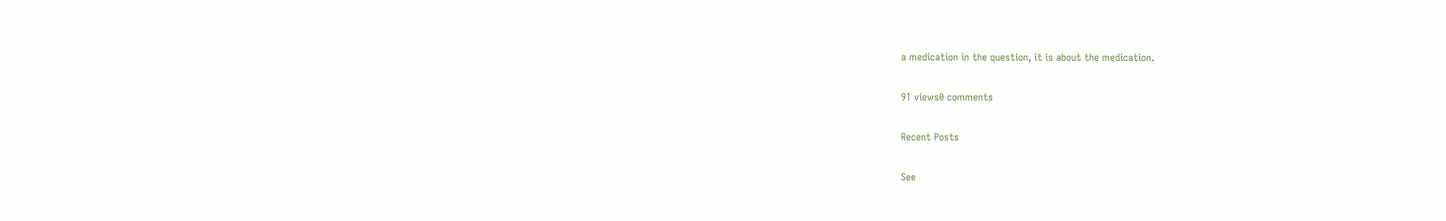a medication in the question, it is about the medication.

91 views0 comments

Recent Posts

See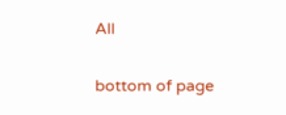All


bottom of page